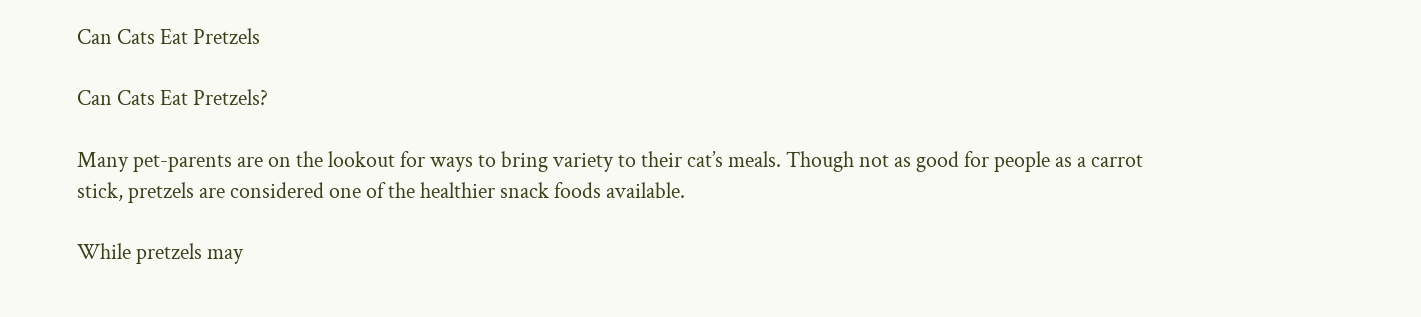Can Cats Eat Pretzels

Can Cats Eat Pretzels?

Many pet-parents are on the lookout for ways to bring variety to their cat’s meals. Though not as good for people as a carrot stick, pretzels are considered one of the healthier snack foods available.

While pretzels may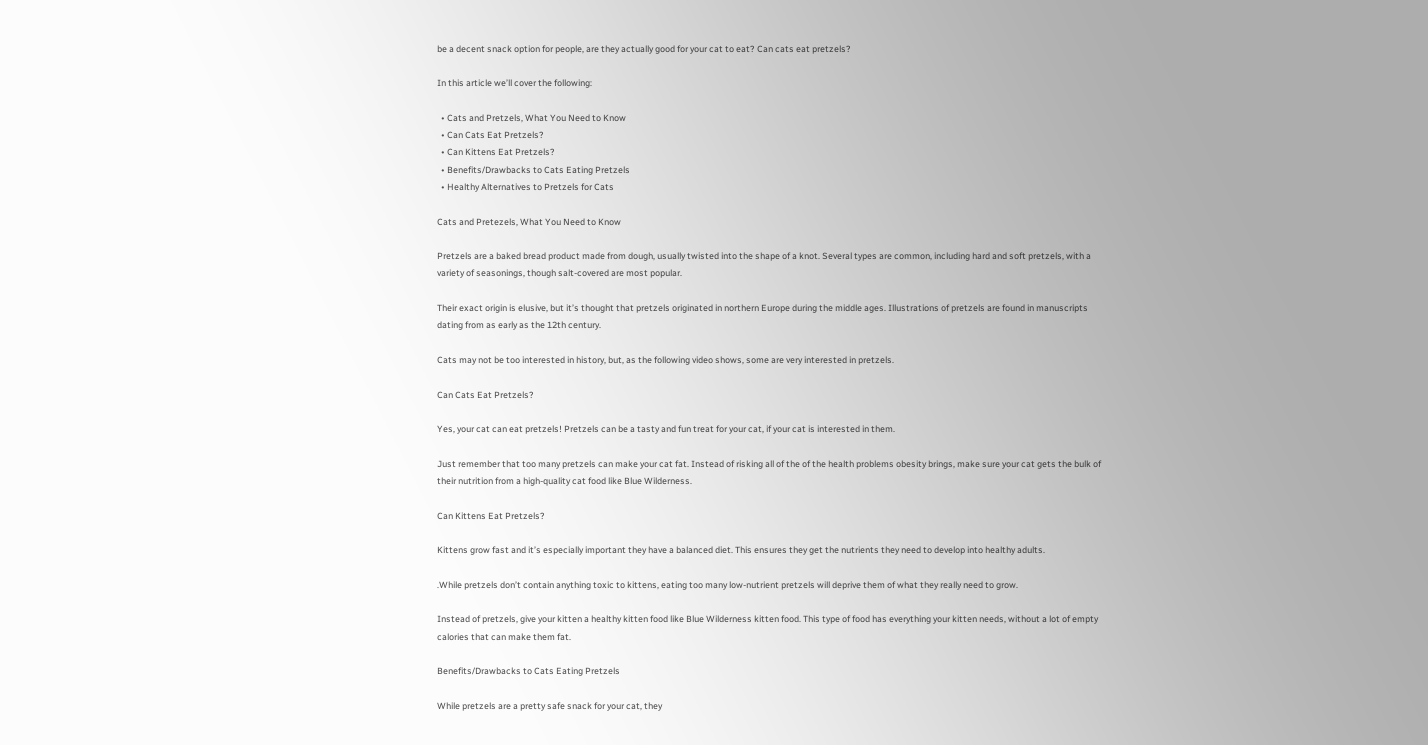be a decent snack option for people, are they actually good for your cat to eat? Can cats eat pretzels?

In this article we’ll cover the following:

  • Cats and Pretzels, What You Need to Know
  • Can Cats Eat Pretzels?
  • Can Kittens Eat Pretzels?
  • Benefits/Drawbacks to Cats Eating Pretzels
  • Healthy Alternatives to Pretzels for Cats

Cats and Pretezels, What You Need to Know

Pretzels are a baked bread product made from dough, usually twisted into the shape of a knot. Several types are common, including hard and soft pretzels, with a variety of seasonings, though salt-covered are most popular.

Their exact origin is elusive, but it’s thought that pretzels originated in northern Europe during the middle ages. Illustrations of pretzels are found in manuscripts dating from as early as the 12th century.

Cats may not be too interested in history, but, as the following video shows, some are very interested in pretzels.

Can Cats Eat Pretzels?

Yes, your cat can eat pretzels! Pretzels can be a tasty and fun treat for your cat, if your cat is interested in them.

Just remember that too many pretzels can make your cat fat. Instead of risking all of the of the health problems obesity brings, make sure your cat gets the bulk of their nutrition from a high-quality cat food like Blue Wilderness.

Can Kittens Eat Pretzels?

Kittens grow fast and it’s especially important they have a balanced diet. This ensures they get the nutrients they need to develop into healthy adults.

.While pretzels don’t contain anything toxic to kittens, eating too many low-nutrient pretzels will deprive them of what they really need to grow.

Instead of pretzels, give your kitten a healthy kitten food like Blue Wilderness kitten food. This type of food has everything your kitten needs, without a lot of empty calories that can make them fat.

Benefits/Drawbacks to Cats Eating Pretzels

While pretzels are a pretty safe snack for your cat, they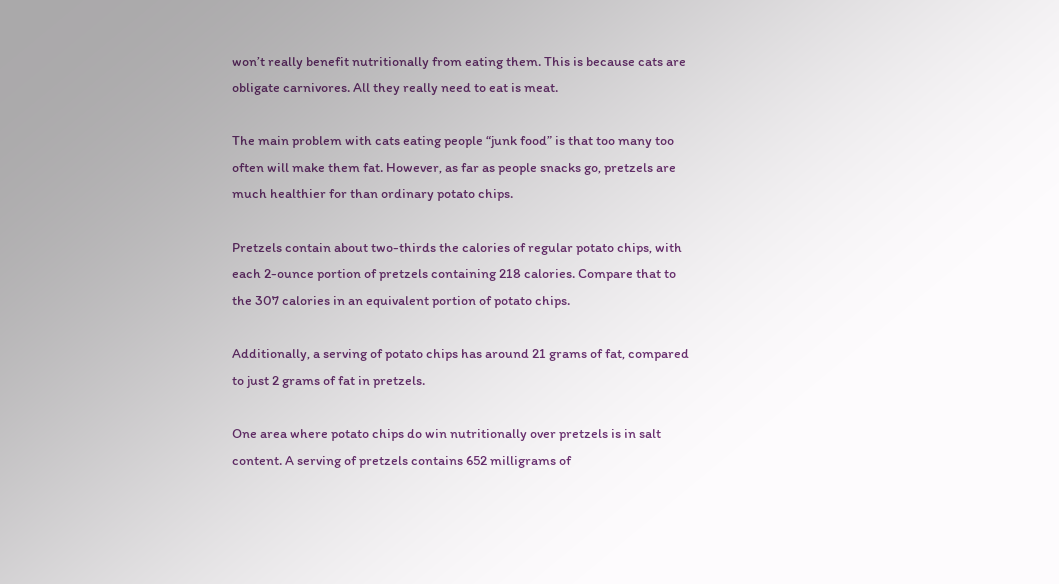won’t really benefit nutritionally from eating them. This is because cats are obligate carnivores. All they really need to eat is meat.

The main problem with cats eating people “junk food” is that too many too often will make them fat. However, as far as people snacks go, pretzels are much healthier for than ordinary potato chips.

Pretzels contain about two-thirds the calories of regular potato chips, with each 2-ounce portion of pretzels containing 218 calories. Compare that to the 307 calories in an equivalent portion of potato chips.

Additionally, a serving of potato chips has around 21 grams of fat, compared to just 2 grams of fat in pretzels.

One area where potato chips do win nutritionally over pretzels is in salt content. A serving of pretzels contains 652 milligrams of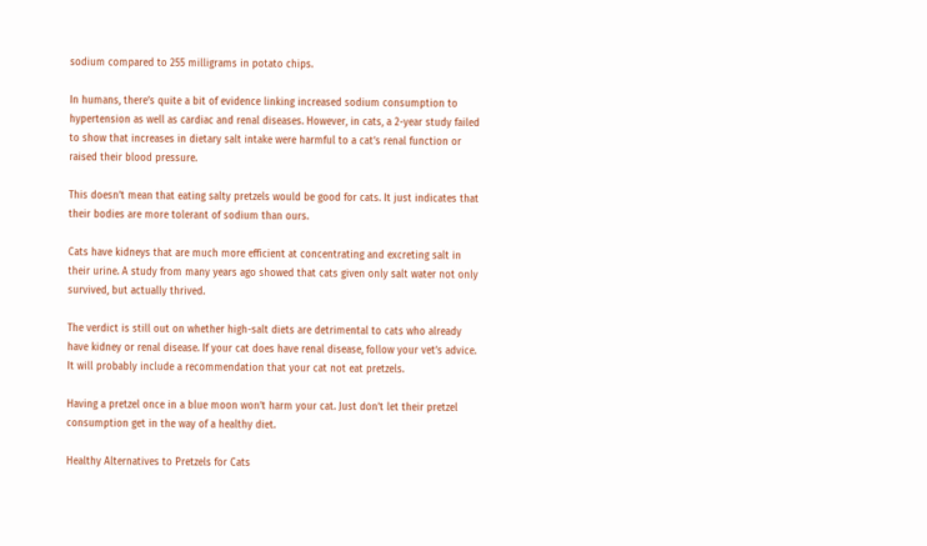sodium compared to 255 milligrams in potato chips.

In humans, there’s quite a bit of evidence linking increased sodium consumption to hypertension as well as cardiac and renal diseases. However, in cats, a 2-year study failed to show that increases in dietary salt intake were harmful to a cat’s renal function or raised their blood pressure.

This doesn’t mean that eating salty pretzels would be good for cats. It just indicates that their bodies are more tolerant of sodium than ours.

Cats have kidneys that are much more efficient at concentrating and excreting salt in their urine. A study from many years ago showed that cats given only salt water not only survived, but actually thrived.

The verdict is still out on whether high-salt diets are detrimental to cats who already have kidney or renal disease. If your cat does have renal disease, follow your vet’s advice. It will probably include a recommendation that your cat not eat pretzels.

Having a pretzel once in a blue moon won’t harm your cat. Just don’t let their pretzel consumption get in the way of a healthy diet.

Healthy Alternatives to Pretzels for Cats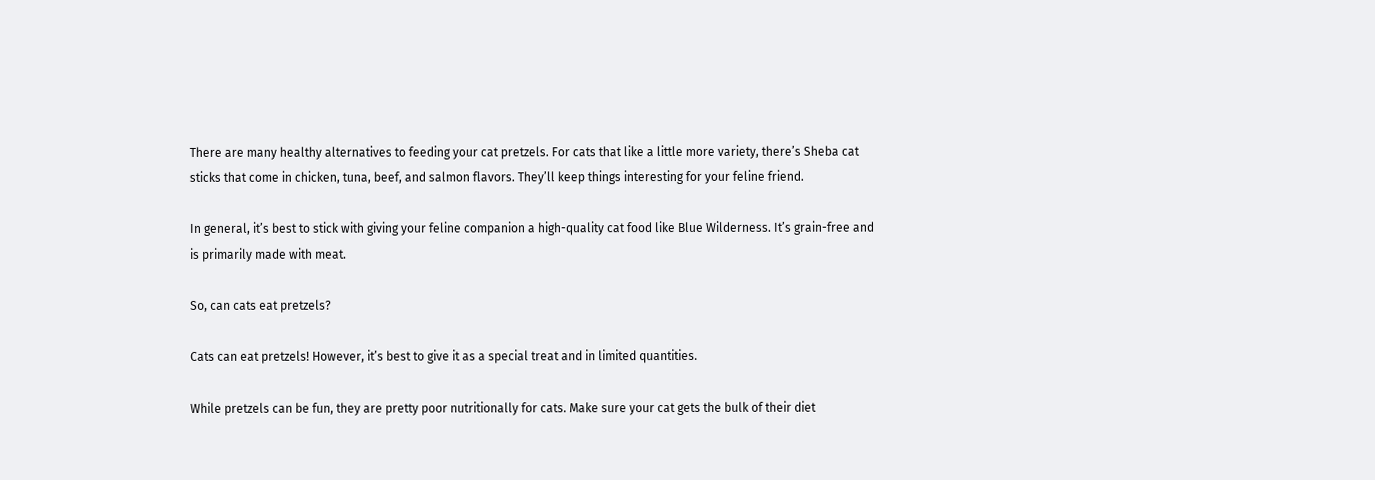There are many healthy alternatives to feeding your cat pretzels. For cats that like a little more variety, there’s Sheba cat sticks that come in chicken, tuna, beef, and salmon flavors. They’ll keep things interesting for your feline friend.

In general, it’s best to stick with giving your feline companion a high-quality cat food like Blue Wilderness. It’s grain-free and is primarily made with meat.

So, can cats eat pretzels?

Cats can eat pretzels! However, it’s best to give it as a special treat and in limited quantities.

While pretzels can be fun, they are pretty poor nutritionally for cats. Make sure your cat gets the bulk of their diet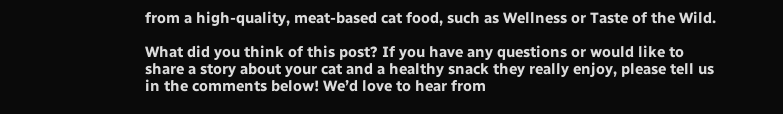from a high-quality, meat-based cat food, such as Wellness or Taste of the Wild.

What did you think of this post? If you have any questions or would like to share a story about your cat and a healthy snack they really enjoy, please tell us in the comments below! We’d love to hear from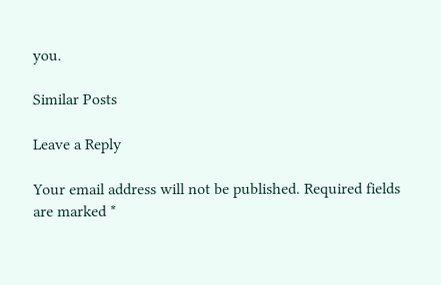you.

Similar Posts

Leave a Reply

Your email address will not be published. Required fields are marked *